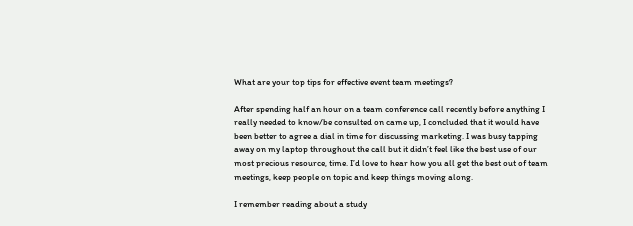What are your top tips for effective event team meetings?

After spending half an hour on a team conference call recently before anything I really needed to know/be consulted on came up, I concluded that it would have been better to agree a dial in time for discussing marketing. I was busy tapping away on my laptop throughout the call but it didn’t feel like the best use of our most precious resource, time. I’d love to hear how you all get the best out of team meetings, keep people on topic and keep things moving along.

I remember reading about a study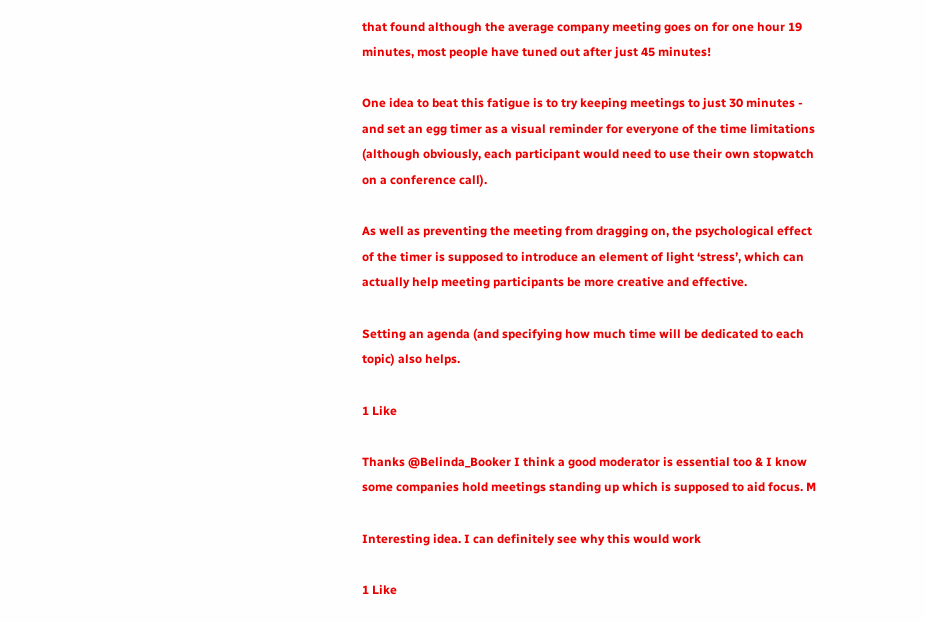that found although the average company meeting goes on for one hour 19 minutes, most people have tuned out after just 45 minutes!

One idea to beat this fatigue is to try keeping meetings to just 30 minutes - and set an egg timer as a visual reminder for everyone of the time limitations (although obviously, each participant would need to use their own stopwatch on a conference call).

As well as preventing the meeting from dragging on, the psychological effect of the timer is supposed to introduce an element of light ‘stress’, which can actually help meeting participants be more creative and effective.

Setting an agenda (and specifying how much time will be dedicated to each topic) also helps.

1 Like

Thanks @Belinda_Booker I think a good moderator is essential too & I know some companies hold meetings standing up which is supposed to aid focus. M

Interesting idea. I can definitely see why this would work

1 Like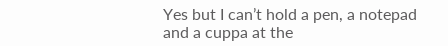Yes but I can’t hold a pen, a notepad and a cuppa at the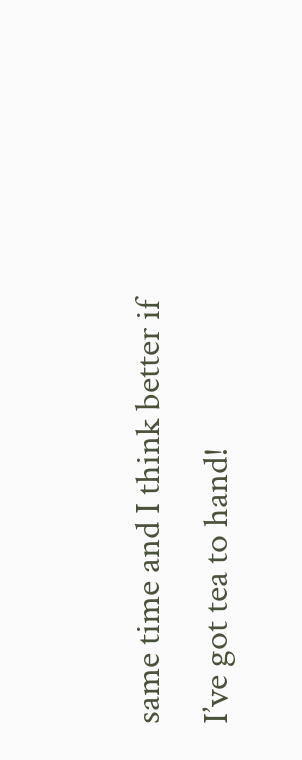same time and I think better if I’ve got tea to hand!